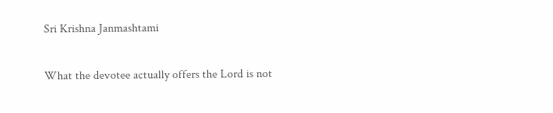Sri Krishna Janmashtami

What the devotee actually offers the Lord is not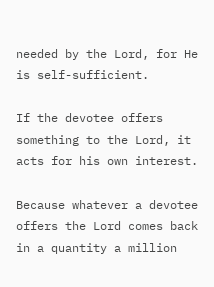needed by the Lord, for He is self-sufficient.

If the devotee offers something to the Lord, it acts for his own interest.

Because whatever a devotee offers the Lord comes back in a quantity a million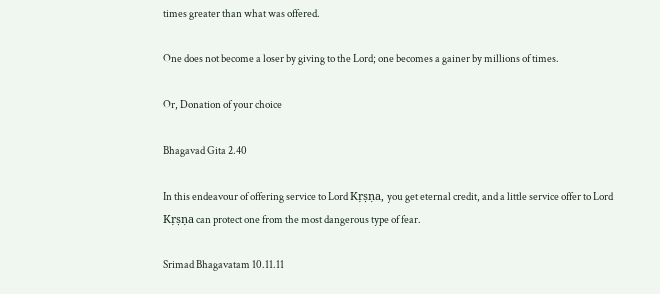times greater than what was offered.

One does not become a loser by giving to the Lord; one becomes a gainer by millions of times.

Or, Donation of your choice

Bhagavad Gita 2.40

In this endeavour of offering service to Lord Kṛṣṇa, you get eternal credit, and a little service offer to Lord Kṛṣṇa can protect one from the most dangerous type of fear.

Srimad Bhagavatam 10.11.11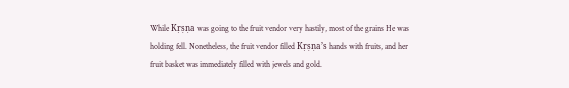While Kṛṣṇa was going to the fruit vendor very hastily, most of the grains He was holding fell. Nonetheless, the fruit vendor filled Kṛṣṇa’s hands with fruits, and her fruit basket was immediately filled with jewels and gold.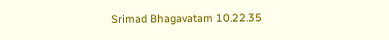Srimad Bhagavatam 10.22.35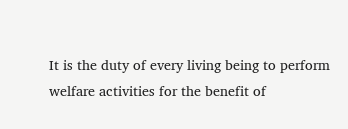It is the duty of every living being to perform welfare activities for the benefit of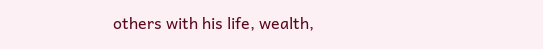others with his life, wealth,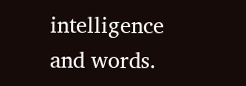intelligence and words.